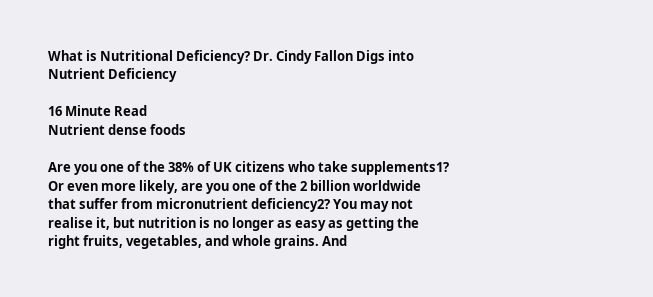What is Nutritional Deficiency? Dr. Cindy Fallon Digs into Nutrient Deficiency

16 Minute Read
Nutrient dense foods

Are you one of the 38% of UK citizens who take supplements1? Or even more likely, are you one of the 2 billion worldwide that suffer from micronutrient deficiency2? You may not realise it, but nutrition is no longer as easy as getting the right fruits, vegetables, and whole grains. And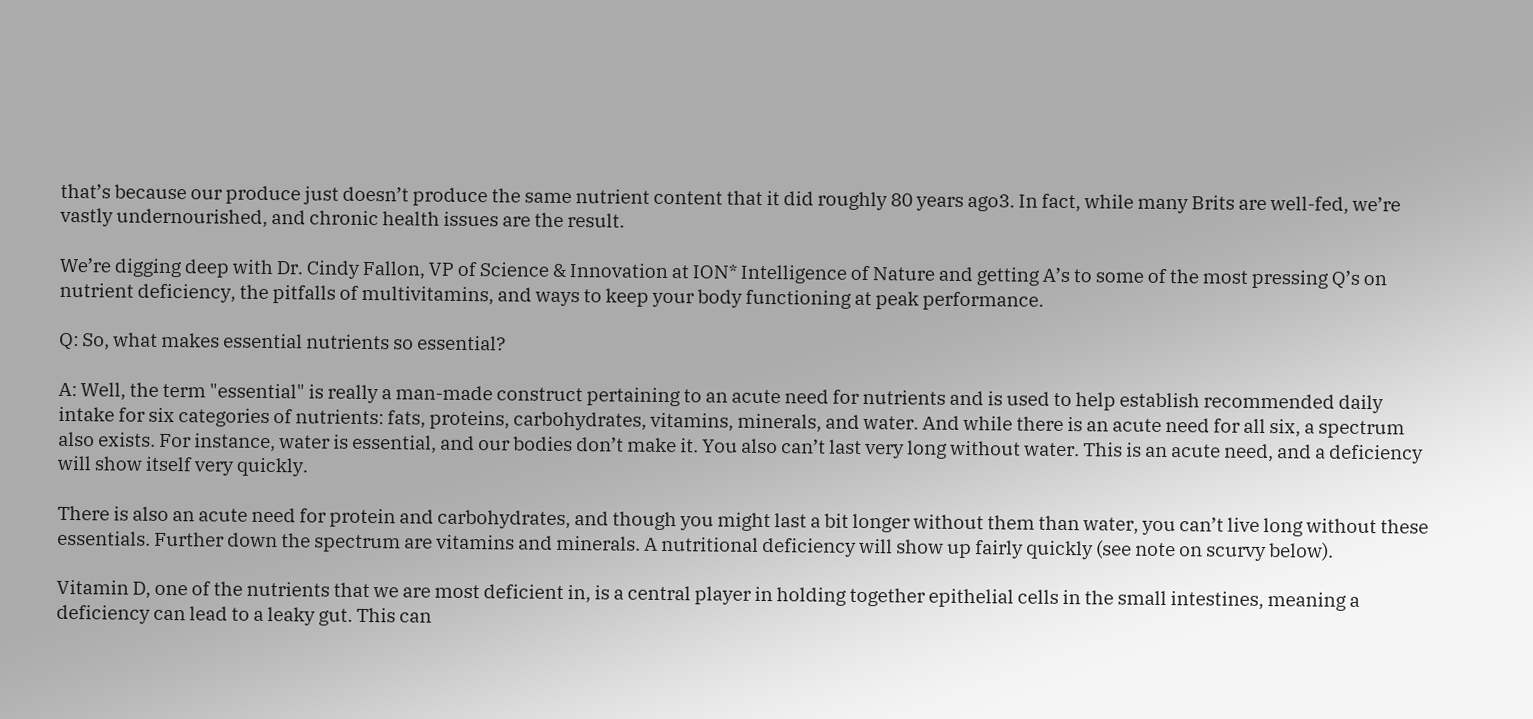that’s because our produce just doesn’t produce the same nutrient content that it did roughly 80 years ago3. In fact, while many Brits are well-fed, we’re vastly undernourished, and chronic health issues are the result.

We’re digging deep with Dr. Cindy Fallon, VP of Science & Innovation at ION* Intelligence of Nature and getting A’s to some of the most pressing Q’s on nutrient deficiency, the pitfalls of multivitamins, and ways to keep your body functioning at peak performance.

Q: So, what makes essential nutrients so essential?

A: Well, the term "essential" is really a man-made construct pertaining to an acute need for nutrients and is used to help establish recommended daily intake for six categories of nutrients: fats, proteins, carbohydrates, vitamins, minerals, and water. And while there is an acute need for all six, a spectrum also exists. For instance, water is essential, and our bodies don’t make it. You also can’t last very long without water. This is an acute need, and a deficiency will show itself very quickly.

There is also an acute need for protein and carbohydrates, and though you might last a bit longer without them than water, you can’t live long without these essentials. Further down the spectrum are vitamins and minerals. A nutritional deficiency will show up fairly quickly (see note on scurvy below).

Vitamin D, one of the nutrients that we are most deficient in, is a central player in holding together epithelial cells in the small intestines, meaning a deficiency can lead to a leaky gut. This can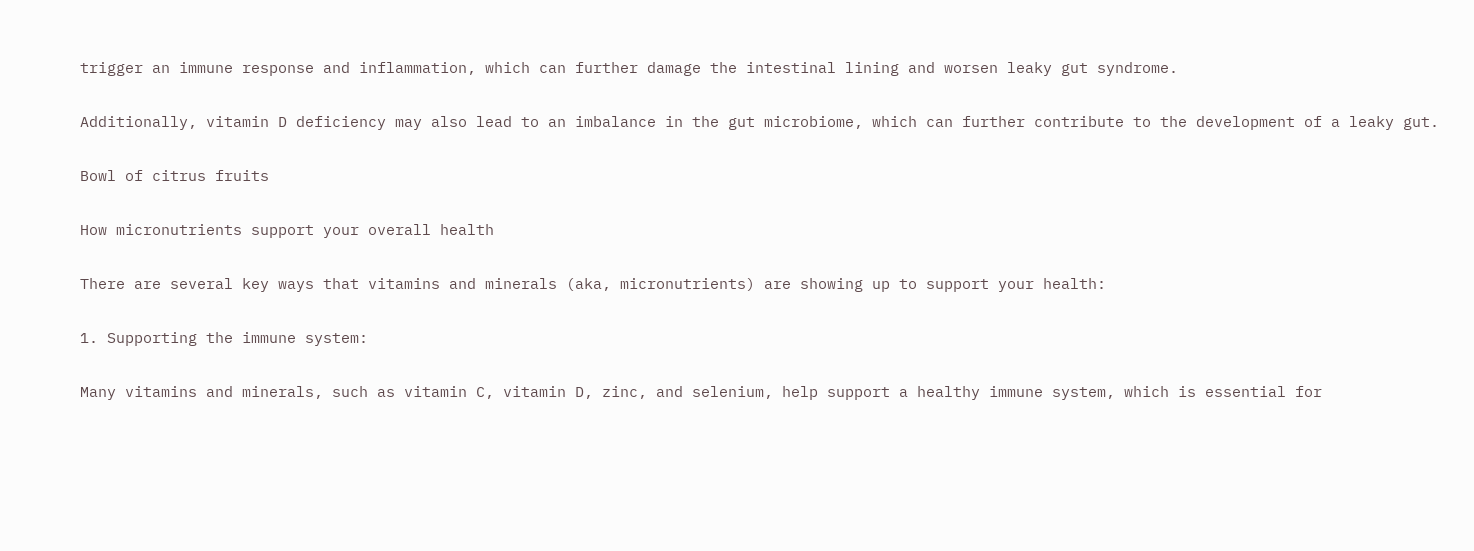trigger an immune response and inflammation, which can further damage the intestinal lining and worsen leaky gut syndrome.

Additionally, vitamin D deficiency may also lead to an imbalance in the gut microbiome, which can further contribute to the development of a leaky gut.

Bowl of citrus fruits

How micronutrients support your overall health

There are several key ways that vitamins and minerals (aka, micronutrients) are showing up to support your health:

1. Supporting the immune system:

Many vitamins and minerals, such as vitamin C, vitamin D, zinc, and selenium, help support a healthy immune system, which is essential for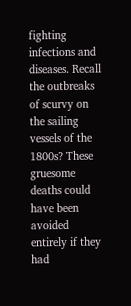fighting infections and diseases. Recall the outbreaks of scurvy on the sailing vessels of the 1800s? These gruesome deaths could have been avoided entirely if they had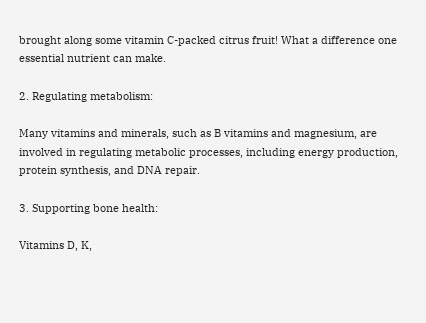brought along some vitamin C-packed citrus fruit! What a difference one essential nutrient can make.

2. Regulating metabolism:

Many vitamins and minerals, such as B vitamins and magnesium, are involved in regulating metabolic processes, including energy production, protein synthesis, and DNA repair.

3. Supporting bone health:

Vitamins D, K,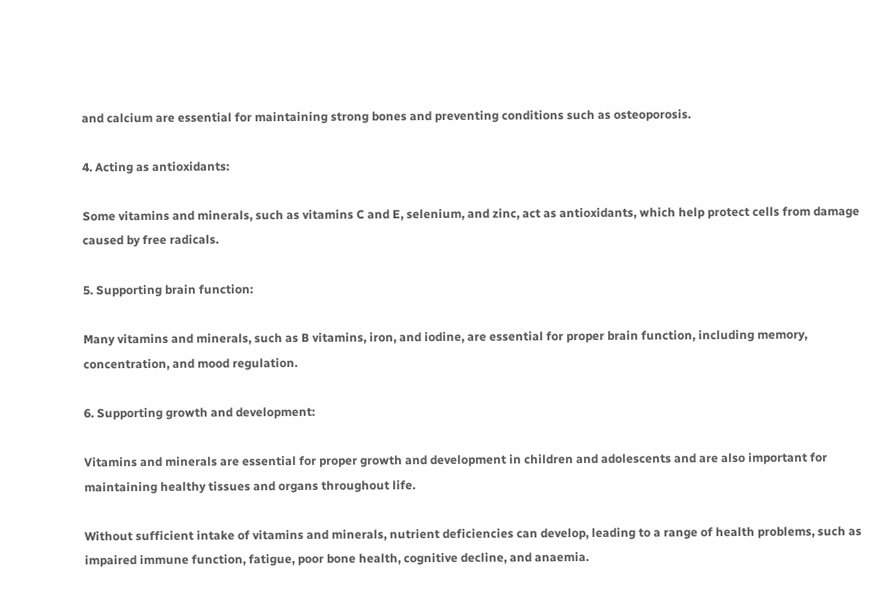and calcium are essential for maintaining strong bones and preventing conditions such as osteoporosis.

4. Acting as antioxidants:

Some vitamins and minerals, such as vitamins C and E, selenium, and zinc, act as antioxidants, which help protect cells from damage caused by free radicals.

5. Supporting brain function:

Many vitamins and minerals, such as B vitamins, iron, and iodine, are essential for proper brain function, including memory, concentration, and mood regulation.

6. Supporting growth and development:

Vitamins and minerals are essential for proper growth and development in children and adolescents and are also important for maintaining healthy tissues and organs throughout life.

Without sufficient intake of vitamins and minerals, nutrient deficiencies can develop, leading to a range of health problems, such as impaired immune function, fatigue, poor bone health, cognitive decline, and anaemia.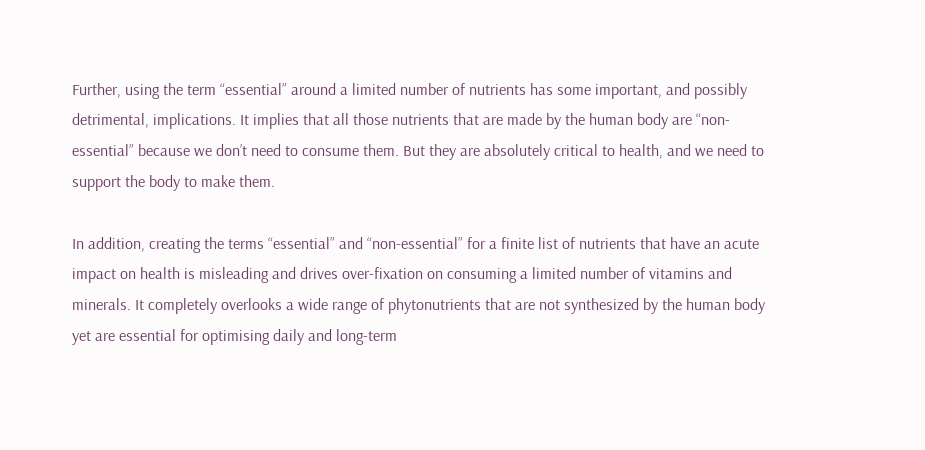Further, using the term “essential” around a limited number of nutrients has some important, and possibly detrimental, implications. It implies that all those nutrients that are made by the human body are “non-essential” because we don’t need to consume them. But they are absolutely critical to health, and we need to support the body to make them.

In addition, creating the terms “essential” and “non-essential” for a finite list of nutrients that have an acute impact on health is misleading and drives over-fixation on consuming a limited number of vitamins and minerals. It completely overlooks a wide range of phytonutrients that are not synthesized by the human body yet are essential for optimising daily and long-term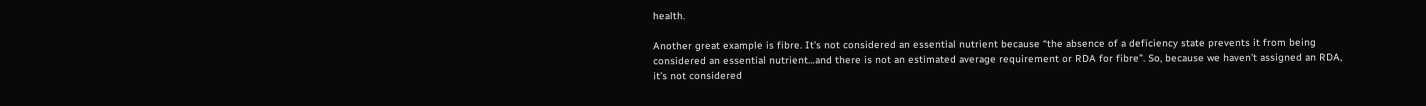health.

Another great example is fibre. It’s not considered an essential nutrient because “the absence of a deficiency state prevents it from being considered an essential nutrient…and there is not an estimated average requirement or RDA for fibre”. So, because we haven’t assigned an RDA, it’s not considered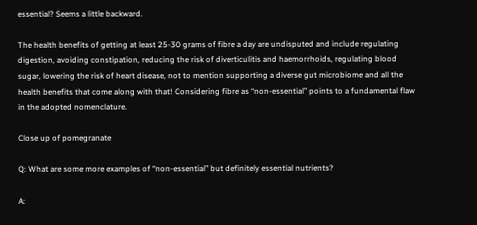essential? Seems a little backward.

The health benefits of getting at least 25-30 grams of fibre a day are undisputed and include regulating digestion, avoiding constipation, reducing the risk of diverticulitis and haemorrhoids, regulating blood sugar, lowering the risk of heart disease, not to mention supporting a diverse gut microbiome and all the health benefits that come along with that! Considering fibre as “non-essential” points to a fundamental flaw in the adopted nomenclature.

Close up of pomegranate

Q: What are some more examples of “non-essential” but definitely essential nutrients?

A: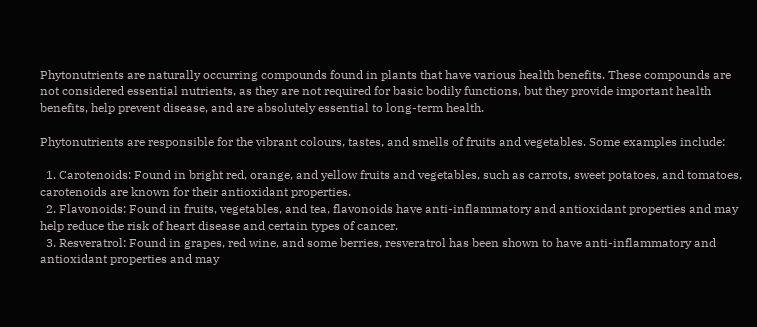Phytonutrients are naturally occurring compounds found in plants that have various health benefits. These compounds are not considered essential nutrients, as they are not required for basic bodily functions, but they provide important health benefits, help prevent disease, and are absolutely essential to long-term health.

Phytonutrients are responsible for the vibrant colours, tastes, and smells of fruits and vegetables. Some examples include:

  1. Carotenoids: Found in bright red, orange, and yellow fruits and vegetables, such as carrots, sweet potatoes, and tomatoes, carotenoids are known for their antioxidant properties.
  2. Flavonoids: Found in fruits, vegetables, and tea, flavonoids have anti-inflammatory and antioxidant properties and may help reduce the risk of heart disease and certain types of cancer.
  3. Resveratrol: Found in grapes, red wine, and some berries, resveratrol has been shown to have anti-inflammatory and antioxidant properties and may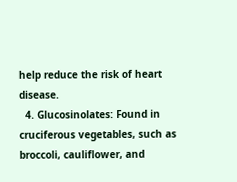help reduce the risk of heart disease.
  4. Glucosinolates: Found in cruciferous vegetables, such as broccoli, cauliflower, and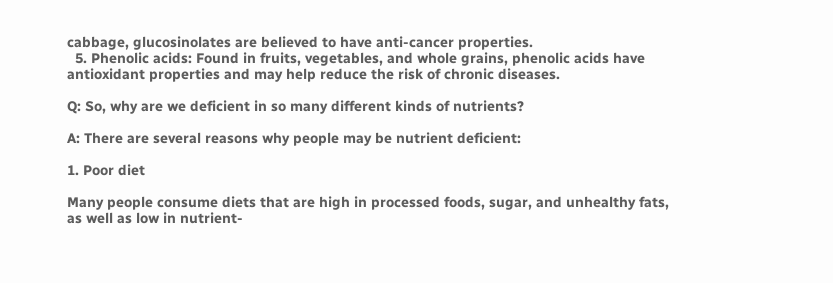cabbage, glucosinolates are believed to have anti-cancer properties.
  5. Phenolic acids: Found in fruits, vegetables, and whole grains, phenolic acids have antioxidant properties and may help reduce the risk of chronic diseases.

Q: So, why are we deficient in so many different kinds of nutrients?

A: There are several reasons why people may be nutrient deficient:

1. Poor diet

Many people consume diets that are high in processed foods, sugar, and unhealthy fats, as well as low in nutrient-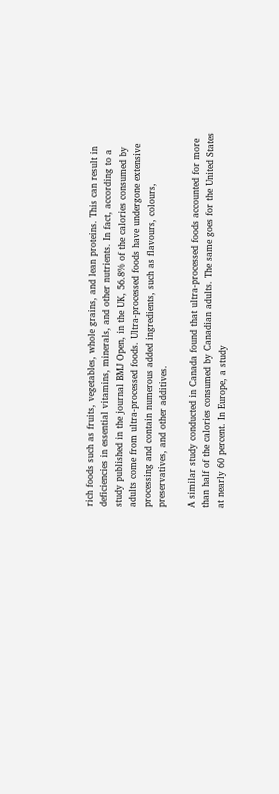rich foods such as fruits, vegetables, whole grains, and lean proteins. This can result in deficiencies in essential vitamins, minerals, and other nutrients. In fact, according to a study published in the journal BMJ Open, in the UK, 56.8% of the calories consumed by adults come from ultra-processed foods. Ultra-processed foods have undergone extensive processing and contain numerous added ingredients, such as flavours, colours, preservatives, and other additives.

A similar study conducted in Canada found that ultra-processed foods accounted for more than half of the calories consumed by Canadian adults. The same goes for the United States at nearly 60 percent. In Europe, a study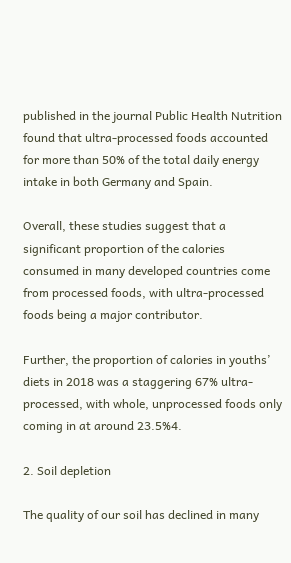published in the journal Public Health Nutrition found that ultra-processed foods accounted for more than 50% of the total daily energy intake in both Germany and Spain.

Overall, these studies suggest that a significant proportion of the calories consumed in many developed countries come from processed foods, with ultra-processed foods being a major contributor.

Further, the proportion of calories in youths’ diets in 2018 was a staggering 67% ultra-processed, with whole, unprocessed foods only coming in at around 23.5%4.

2. Soil depletion

The quality of our soil has declined in many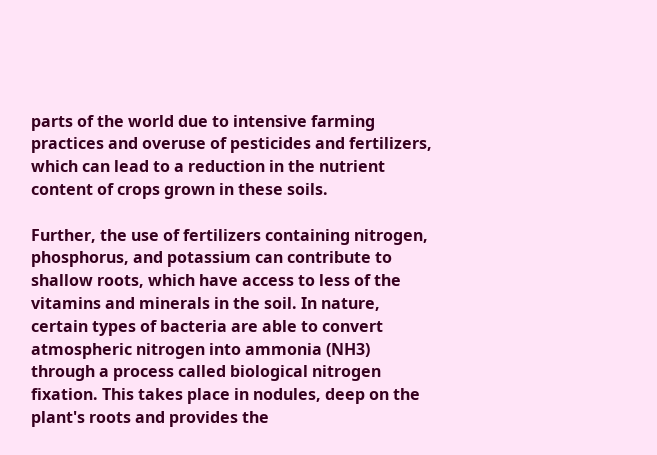parts of the world due to intensive farming practices and overuse of pesticides and fertilizers, which can lead to a reduction in the nutrient content of crops grown in these soils.

Further, the use of fertilizers containing nitrogen, phosphorus, and potassium can contribute to shallow roots, which have access to less of the vitamins and minerals in the soil. In nature, certain types of bacteria are able to convert atmospheric nitrogen into ammonia (NH3) through a process called biological nitrogen fixation. This takes place in nodules, deep on the plant's roots and provides the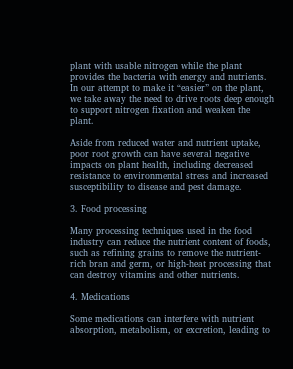plant with usable nitrogen while the plant provides the bacteria with energy and nutrients. In our attempt to make it “easier” on the plant, we take away the need to drive roots deep enough to support nitrogen fixation and weaken the plant.

Aside from reduced water and nutrient uptake, poor root growth can have several negative impacts on plant health, including decreased resistance to environmental stress and increased susceptibility to disease and pest damage.

3. Food processing

Many processing techniques used in the food industry can reduce the nutrient content of foods, such as refining grains to remove the nutrient-rich bran and germ, or high-heat processing that can destroy vitamins and other nutrients.

4. Medications

Some medications can interfere with nutrient absorption, metabolism, or excretion, leading to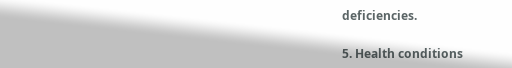deficiencies.

5. Health conditions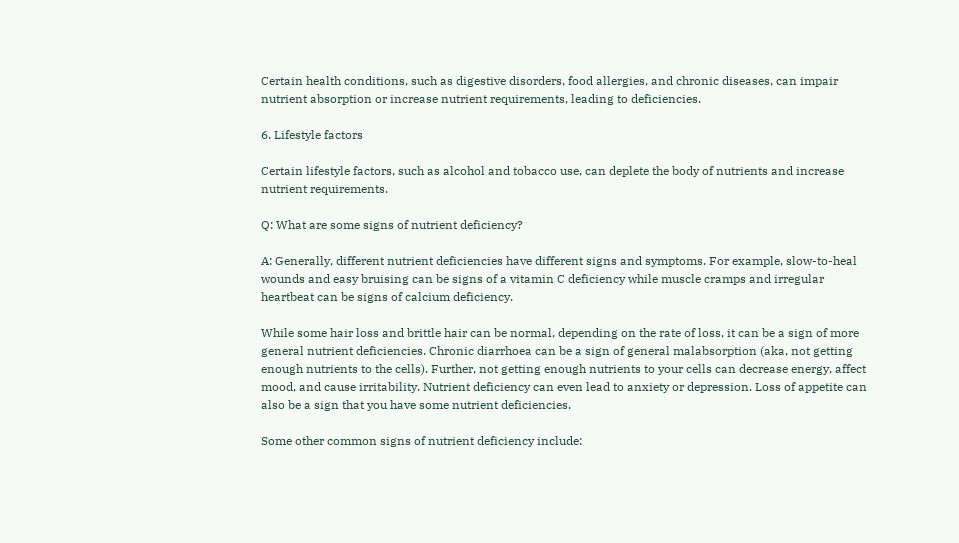Certain health conditions, such as digestive disorders, food allergies, and chronic diseases, can impair nutrient absorption or increase nutrient requirements, leading to deficiencies.

6. Lifestyle factors

Certain lifestyle factors, such as alcohol and tobacco use, can deplete the body of nutrients and increase nutrient requirements.

Q: What are some signs of nutrient deficiency?

A: Generally, different nutrient deficiencies have different signs and symptoms. For example, slow-to-heal wounds and easy bruising can be signs of a vitamin C deficiency while muscle cramps and irregular heartbeat can be signs of calcium deficiency.

While some hair loss and brittle hair can be normal, depending on the rate of loss, it can be a sign of more general nutrient deficiencies. Chronic diarrhoea can be a sign of general malabsorption (aka, not getting enough nutrients to the cells). Further, not getting enough nutrients to your cells can decrease energy, affect mood, and cause irritability. Nutrient deficiency can even lead to anxiety or depression. Loss of appetite can also be a sign that you have some nutrient deficiencies.

Some other common signs of nutrient deficiency include: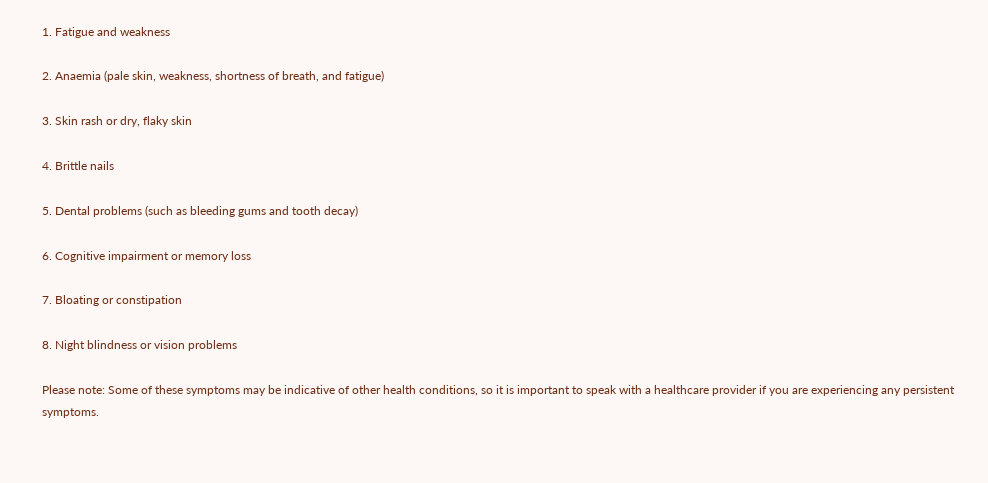1. Fatigue and weakness

2. Anaemia (pale skin, weakness, shortness of breath, and fatigue)

3. Skin rash or dry, flaky skin

4. Brittle nails

5. Dental problems (such as bleeding gums and tooth decay)

6. Cognitive impairment or memory loss

7. Bloating or constipation

8. Night blindness or vision problems

Please note: Some of these symptoms may be indicative of other health conditions, so it is important to speak with a healthcare provider if you are experiencing any persistent symptoms.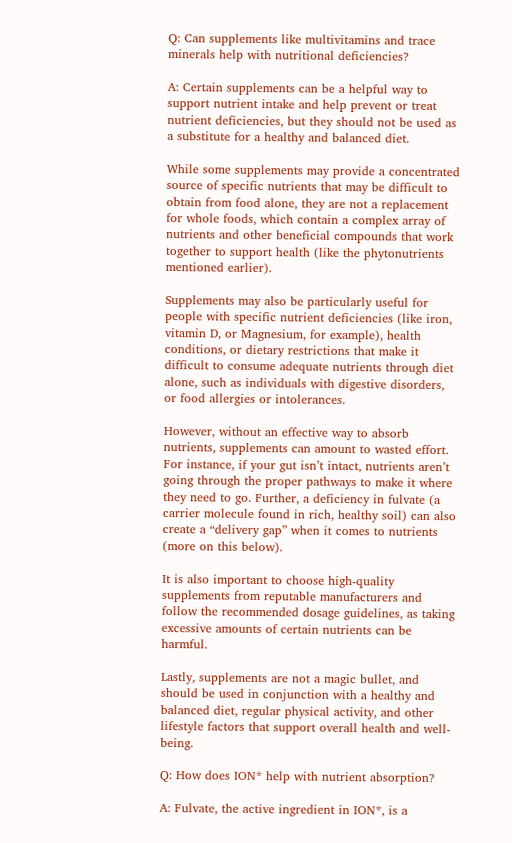Q: Can supplements like multivitamins and trace minerals help with nutritional deficiencies?

A: Certain supplements can be a helpful way to support nutrient intake and help prevent or treat nutrient deficiencies, but they should not be used as a substitute for a healthy and balanced diet.

While some supplements may provide a concentrated source of specific nutrients that may be difficult to obtain from food alone, they are not a replacement for whole foods, which contain a complex array of nutrients and other beneficial compounds that work together to support health (like the phytonutrients mentioned earlier).

Supplements may also be particularly useful for people with specific nutrient deficiencies (like iron, vitamin D, or Magnesium, for example), health conditions, or dietary restrictions that make it difficult to consume adequate nutrients through diet alone, such as individuals with digestive disorders, or food allergies or intolerances.

However, without an effective way to absorb nutrients, supplements can amount to wasted effort. For instance, if your gut isn’t intact, nutrients aren’t going through the proper pathways to make it where they need to go. Further, a deficiency in fulvate (a carrier molecule found in rich, healthy soil) can also create a “delivery gap” when it comes to nutrients (more on this below).

It is also important to choose high-quality supplements from reputable manufacturers and follow the recommended dosage guidelines, as taking excessive amounts of certain nutrients can be harmful.

Lastly, supplements are not a magic bullet, and should be used in conjunction with a healthy and balanced diet, regular physical activity, and other lifestyle factors that support overall health and well-being.

Q: How does ION* help with nutrient absorption?

A: Fulvate, the active ingredient in ION*, is a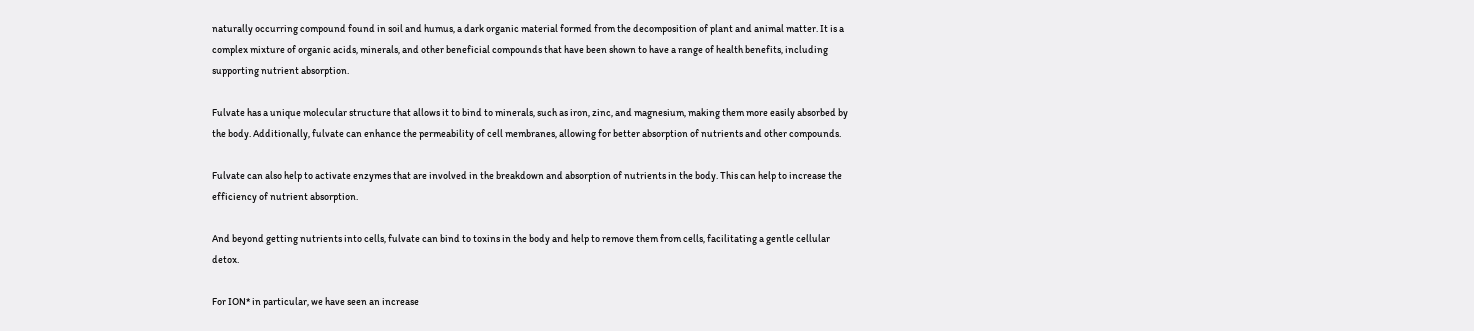naturally occurring compound found in soil and humus, a dark organic material formed from the decomposition of plant and animal matter. It is a complex mixture of organic acids, minerals, and other beneficial compounds that have been shown to have a range of health benefits, including supporting nutrient absorption.

Fulvate has a unique molecular structure that allows it to bind to minerals, such as iron, zinc, and magnesium, making them more easily absorbed by the body. Additionally, fulvate can enhance the permeability of cell membranes, allowing for better absorption of nutrients and other compounds.

Fulvate can also help to activate enzymes that are involved in the breakdown and absorption of nutrients in the body. This can help to increase the efficiency of nutrient absorption.

And beyond getting nutrients into cells, fulvate can bind to toxins in the body and help to remove them from cells, facilitating a gentle cellular detox.

For ION* in particular, we have seen an increase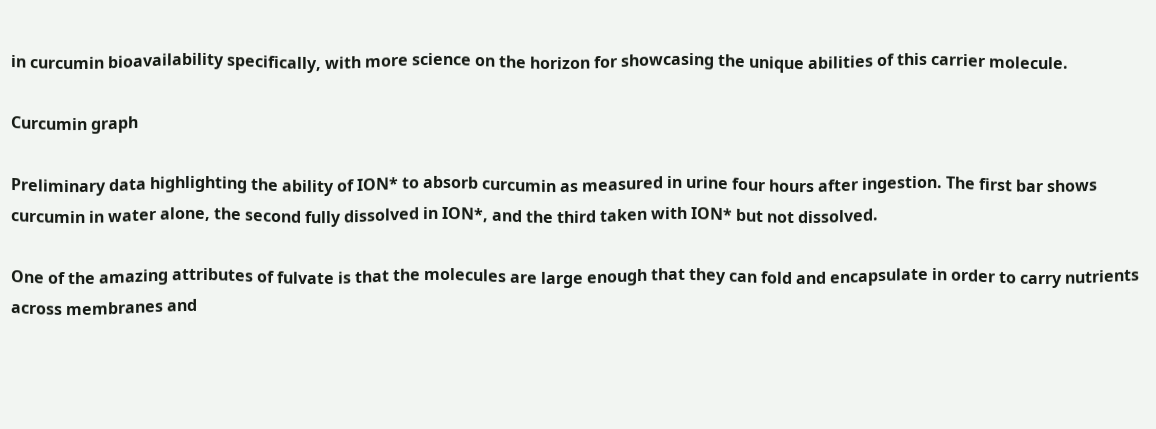in curcumin bioavailability specifically, with more science on the horizon for showcasing the unique abilities of this carrier molecule.

Curcumin graph

Preliminary data highlighting the ability of ION* to absorb curcumin as measured in urine four hours after ingestion. The first bar shows curcumin in water alone, the second fully dissolved in ION*, and the third taken with ION* but not dissolved.

One of the amazing attributes of fulvate is that the molecules are large enough that they can fold and encapsulate in order to carry nutrients across membranes and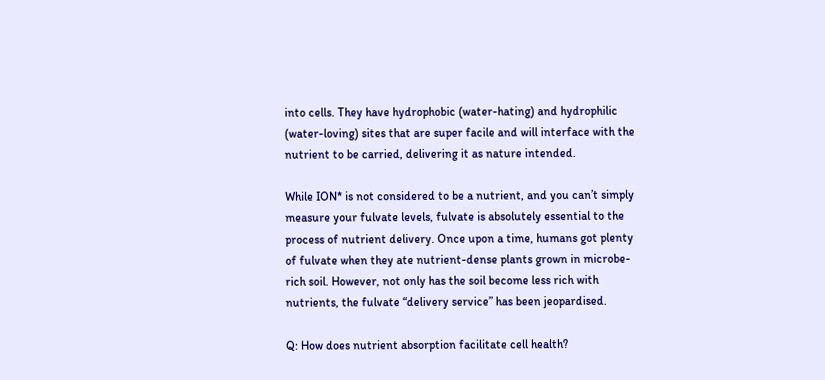into cells. They have hydrophobic (water-hating) and hydrophilic (water-loving) sites that are super facile and will interface with the nutrient to be carried, delivering it as nature intended.

While ION* is not considered to be a nutrient, and you can’t simply measure your fulvate levels, fulvate is absolutely essential to the process of nutrient delivery. Once upon a time, humans got plenty of fulvate when they ate nutrient-dense plants grown in microbe-rich soil. However, not only has the soil become less rich with nutrients, the fulvate “delivery service” has been jeopardised.

Q: How does nutrient absorption facilitate cell health?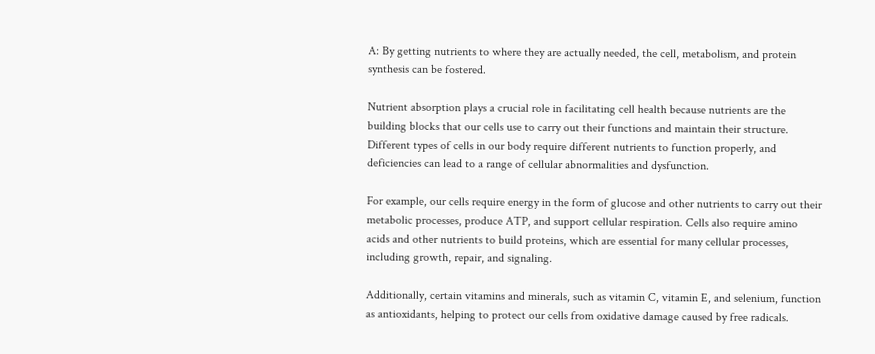A: By getting nutrients to where they are actually needed, the cell, metabolism, and protein synthesis can be fostered.

Nutrient absorption plays a crucial role in facilitating cell health because nutrients are the building blocks that our cells use to carry out their functions and maintain their structure. Different types of cells in our body require different nutrients to function properly, and deficiencies can lead to a range of cellular abnormalities and dysfunction.

For example, our cells require energy in the form of glucose and other nutrients to carry out their metabolic processes, produce ATP, and support cellular respiration. Cells also require amino acids and other nutrients to build proteins, which are essential for many cellular processes, including growth, repair, and signaling.

Additionally, certain vitamins and minerals, such as vitamin C, vitamin E, and selenium, function as antioxidants, helping to protect our cells from oxidative damage caused by free radicals.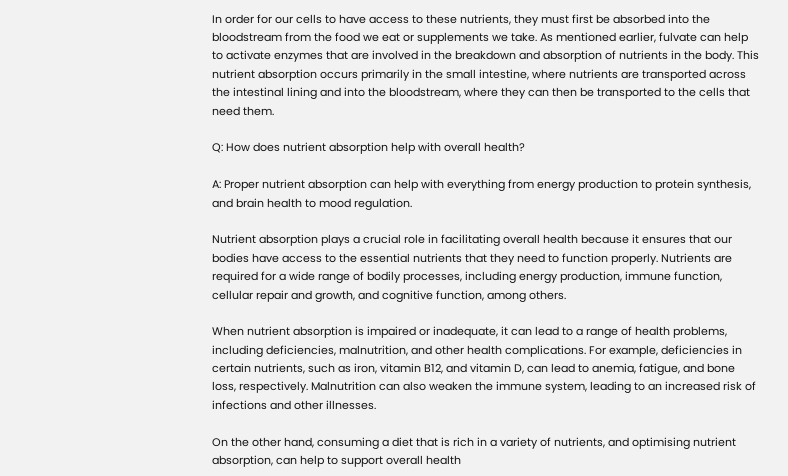In order for our cells to have access to these nutrients, they must first be absorbed into the bloodstream from the food we eat or supplements we take. As mentioned earlier, fulvate can help to activate enzymes that are involved in the breakdown and absorption of nutrients in the body. This nutrient absorption occurs primarily in the small intestine, where nutrients are transported across the intestinal lining and into the bloodstream, where they can then be transported to the cells that need them.

Q: How does nutrient absorption help with overall health?

A: Proper nutrient absorption can help with everything from energy production to protein synthesis, and brain health to mood regulation.

Nutrient absorption plays a crucial role in facilitating overall health because it ensures that our bodies have access to the essential nutrients that they need to function properly. Nutrients are required for a wide range of bodily processes, including energy production, immune function, cellular repair and growth, and cognitive function, among others.

When nutrient absorption is impaired or inadequate, it can lead to a range of health problems, including deficiencies, malnutrition, and other health complications. For example, deficiencies in certain nutrients, such as iron, vitamin B12, and vitamin D, can lead to anemia, fatigue, and bone loss, respectively. Malnutrition can also weaken the immune system, leading to an increased risk of infections and other illnesses.

On the other hand, consuming a diet that is rich in a variety of nutrients, and optimising nutrient absorption, can help to support overall health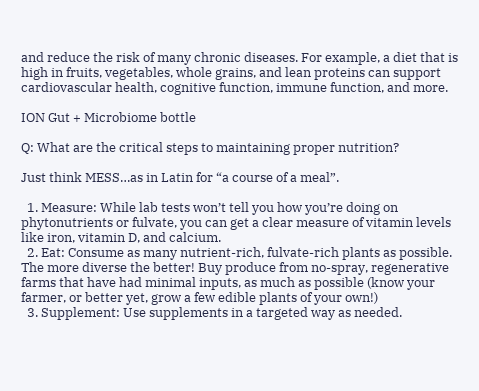and reduce the risk of many chronic diseases. For example, a diet that is high in fruits, vegetables, whole grains, and lean proteins can support cardiovascular health, cognitive function, immune function, and more.

ION Gut + Microbiome bottle

Q: What are the critical steps to maintaining proper nutrition?

Just think MESS…as in Latin for “a course of a meal”.

  1. Measure: While lab tests won’t tell you how you’re doing on phytonutrients or fulvate, you can get a clear measure of vitamin levels like iron, vitamin D, and calcium.
  2. Eat: Consume as many nutrient-rich, fulvate-rich plants as possible. The more diverse the better! Buy produce from no-spray, regenerative farms that have had minimal inputs, as much as possible (know your farmer, or better yet, grow a few edible plants of your own!)
  3. Supplement: Use supplements in a targeted way as needed.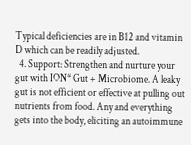Typical deficiencies are in B12 and vitamin D which can be readily adjusted.
  4. Support: Strengthen and nurture your gut with ION* Gut + Microbiome. A leaky gut is not efficient or effective at pulling out nutrients from food. Any and everything gets into the body, eliciting an autoimmune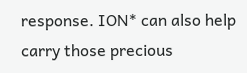response. ION* can also help carry those precious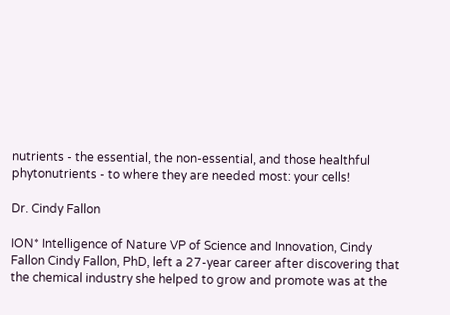nutrients - the essential, the non-essential, and those healthful phytonutrients - to where they are needed most: your cells!

Dr. Cindy Fallon

ION* Intelligence of Nature VP of Science and Innovation, Cindy Fallon Cindy Fallon, PhD, left a 27-year career after discovering that the chemical industry she helped to grow and promote was at the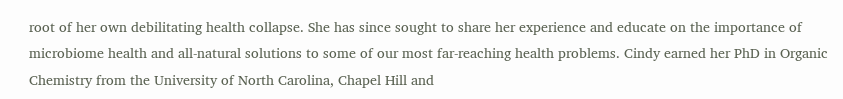root of her own debilitating health collapse. She has since sought to share her experience and educate on the importance of microbiome health and all-natural solutions to some of our most far-reaching health problems. Cindy earned her PhD in Organic Chemistry from the University of North Carolina, Chapel Hill and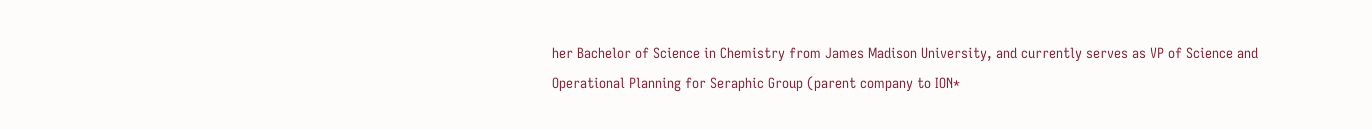her Bachelor of Science in Chemistry from James Madison University, and currently serves as VP of Science and Operational Planning for Seraphic Group (parent company to ION*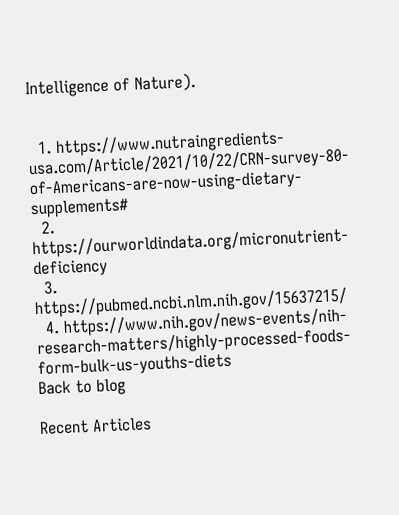Intelligence of Nature).


  1. https://www.nutraingredients-usa.com/Article/2021/10/22/CRN-survey-80-of-Americans-are-now-using-dietary-supplements#
  2. https://ourworldindata.org/micronutrient-deficiency
  3. https://pubmed.ncbi.nlm.nih.gov/15637215/
  4. https://www.nih.gov/news-events/nih-research-matters/highly-processed-foods-form-bulk-us-youths-diets
Back to blog

Recent Articles